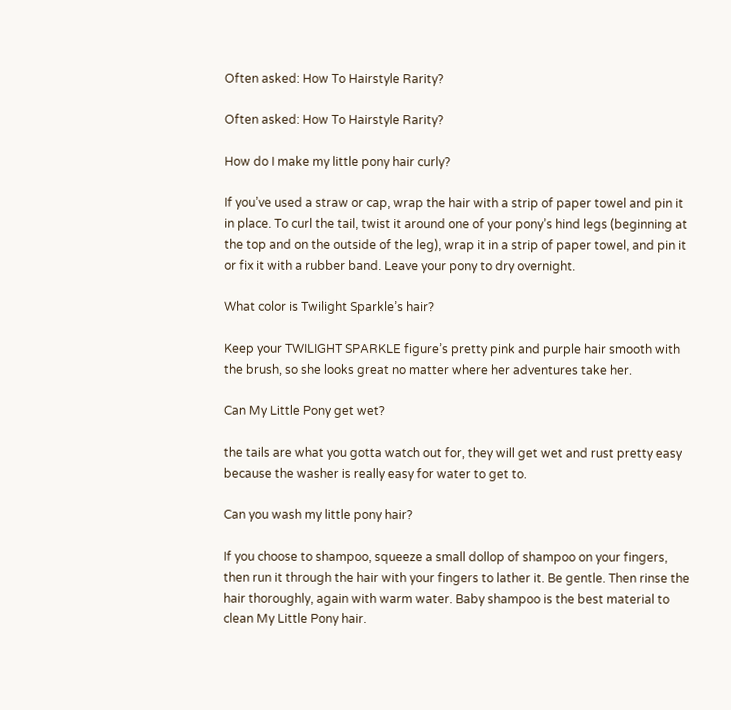Often asked: How To Hairstyle Rarity?

Often asked: How To Hairstyle Rarity?

How do I make my little pony hair curly?

If you’ve used a straw or cap, wrap the hair with a strip of paper towel and pin it in place. To curl the tail, twist it around one of your pony’s hind legs (beginning at the top and on the outside of the leg), wrap it in a strip of paper towel, and pin it or fix it with a rubber band. Leave your pony to dry overnight.

What color is Twilight Sparkle’s hair?

Keep your TWILIGHT SPARKLE figure’s pretty pink and purple hair smooth with the brush, so she looks great no matter where her adventures take her.

Can My Little Pony get wet?

the tails are what you gotta watch out for, they will get wet and rust pretty easy because the washer is really easy for water to get to.

Can you wash my little pony hair?

If you choose to shampoo, squeeze a small dollop of shampoo on your fingers, then run it through the hair with your fingers to lather it. Be gentle. Then rinse the hair thoroughly, again with warm water. Baby shampoo is the best material to clean My Little Pony hair.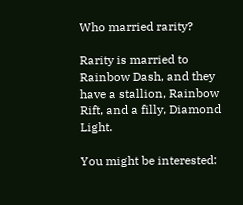Who married rarity?

Rarity is married to Rainbow Dash, and they have a stallion, Rainbow Rift, and a filly, Diamond Light.

You might be interested: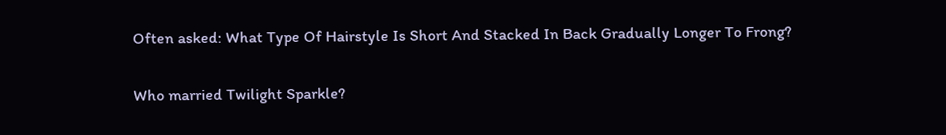Often asked: What Type Of Hairstyle Is Short And Stacked In Back Gradually Longer To Frong?

Who married Twilight Sparkle?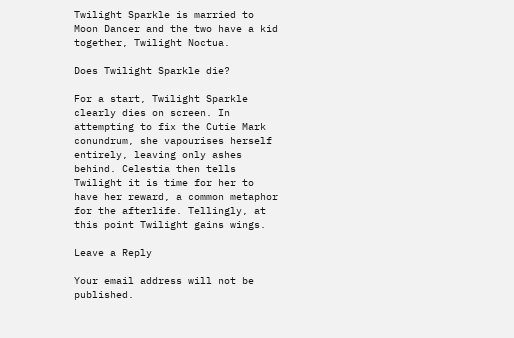Twilight Sparkle is married to Moon Dancer and the two have a kid together, Twilight Noctua.

Does Twilight Sparkle die?

For a start, Twilight Sparkle clearly dies on screen. In attempting to fix the Cutie Mark conundrum, she vapourises herself entirely, leaving only ashes behind. Celestia then tells Twilight it is time for her to have her reward, a common metaphor for the afterlife. Tellingly, at this point Twilight gains wings.

Leave a Reply

Your email address will not be published.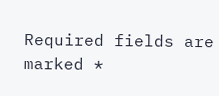Required fields are marked *